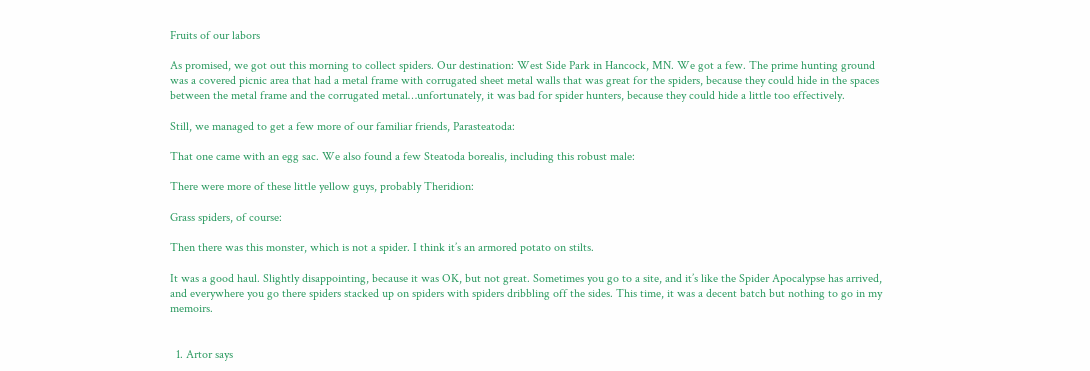Fruits of our labors

As promised, we got out this morning to collect spiders. Our destination: West Side Park in Hancock, MN. We got a few. The prime hunting ground was a covered picnic area that had a metal frame with corrugated sheet metal walls that was great for the spiders, because they could hide in the spaces between the metal frame and the corrugated metal…unfortunately, it was bad for spider hunters, because they could hide a little too effectively.

Still, we managed to get a few more of our familiar friends, Parasteatoda:

That one came with an egg sac. We also found a few Steatoda borealis, including this robust male:

There were more of these little yellow guys, probably Theridion:

Grass spiders, of course:

Then there was this monster, which is not a spider. I think it’s an armored potato on stilts.

It was a good haul. Slightly disappointing, because it was OK, but not great. Sometimes you go to a site, and it’s like the Spider Apocalypse has arrived, and everywhere you go there spiders stacked up on spiders with spiders dribbling off the sides. This time, it was a decent batch but nothing to go in my memoirs.


  1. Artor says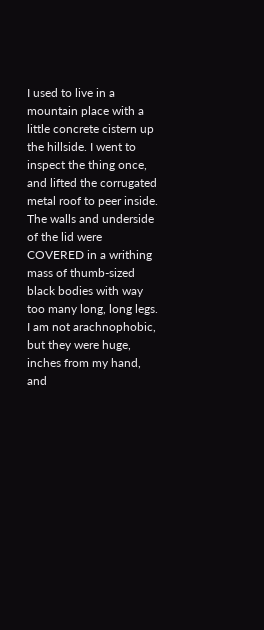I used to live in a mountain place with a little concrete cistern up the hillside. I went to inspect the thing once, and lifted the corrugated metal roof to peer inside. The walls and underside of the lid were COVERED in a writhing mass of thumb-sized black bodies with way too many long, long legs. I am not arachnophobic, but they were huge, inches from my hand, and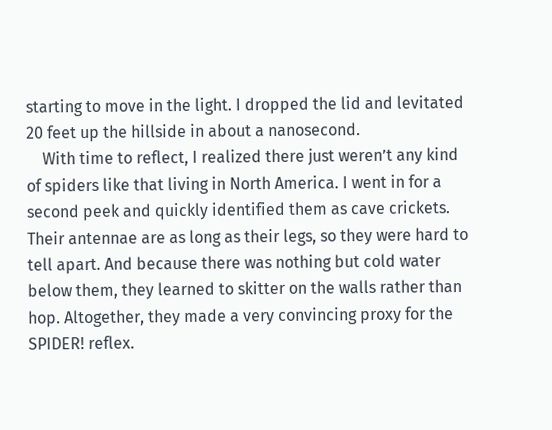starting to move in the light. I dropped the lid and levitated 20 feet up the hillside in about a nanosecond.
    With time to reflect, I realized there just weren’t any kind of spiders like that living in North America. I went in for a second peek and quickly identified them as cave crickets. Their antennae are as long as their legs, so they were hard to tell apart. And because there was nothing but cold water below them, they learned to skitter on the walls rather than hop. Altogether, they made a very convincing proxy for the SPIDER! reflex.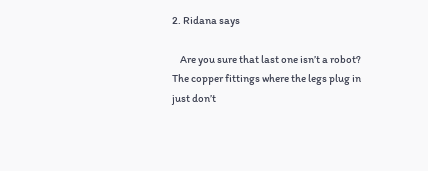2. Ridana says

    Are you sure that last one isn’t a robot? The copper fittings where the legs plug in just don’t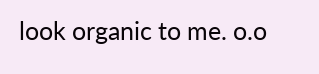look organic to me. o.o